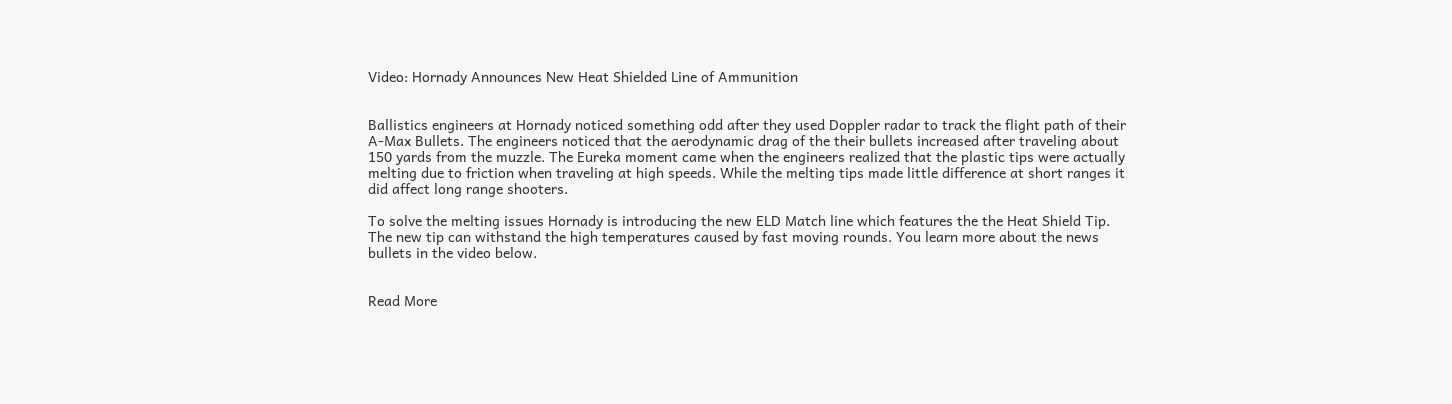Video: Hornady Announces New Heat Shielded Line of Ammunition


Ballistics engineers at Hornady noticed something odd after they used Doppler radar to track the flight path of their A-Max Bullets. The engineers noticed that the aerodynamic drag of the their bullets increased after traveling about 150 yards from the muzzle. The Eureka moment came when the engineers realized that the plastic tips were actually melting due to friction when traveling at high speeds. While the melting tips made little difference at short ranges it did affect long range shooters.

To solve the melting issues Hornady is introducing the new ELD Match line which features the the Heat Shield Tip. The new tip can withstand the high temperatures caused by fast moving rounds. You learn more about the news bullets in the video below.


Read More